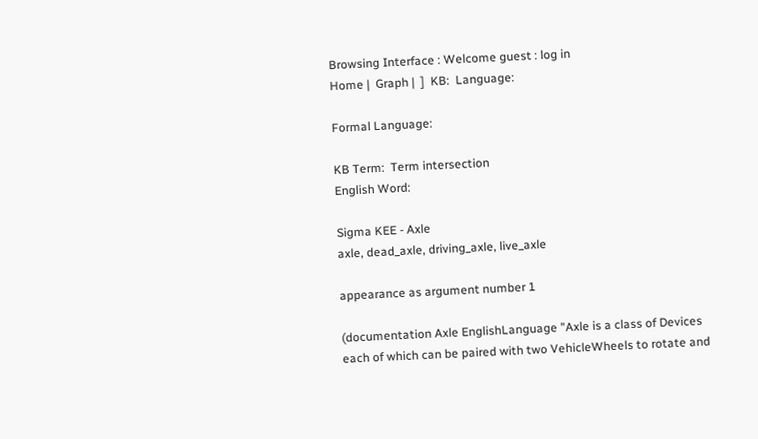Browsing Interface : Welcome guest : log in
Home |  Graph |  ]  KB:  Language:

Formal Language:

KB Term:  Term intersection
English Word:

Sigma KEE - Axle
axle, dead_axle, driving_axle, live_axle

appearance as argument number 1

(documentation Axle EnglishLanguage "Axle is a class of Devices each of which can be paired with two VehicleWheels to rotate and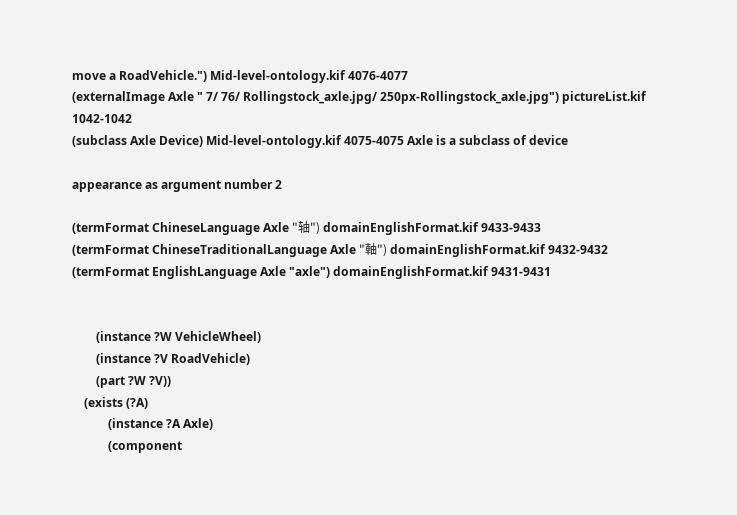move a RoadVehicle.") Mid-level-ontology.kif 4076-4077
(externalImage Axle " 7/ 76/ Rollingstock_axle.jpg/ 250px-Rollingstock_axle.jpg") pictureList.kif 1042-1042
(subclass Axle Device) Mid-level-ontology.kif 4075-4075 Axle is a subclass of device

appearance as argument number 2

(termFormat ChineseLanguage Axle "轴") domainEnglishFormat.kif 9433-9433
(termFormat ChineseTraditionalLanguage Axle "軸") domainEnglishFormat.kif 9432-9432
(termFormat EnglishLanguage Axle "axle") domainEnglishFormat.kif 9431-9431


        (instance ?W VehicleWheel)
        (instance ?V RoadVehicle)
        (part ?W ?V))
    (exists (?A)
            (instance ?A Axle)
            (component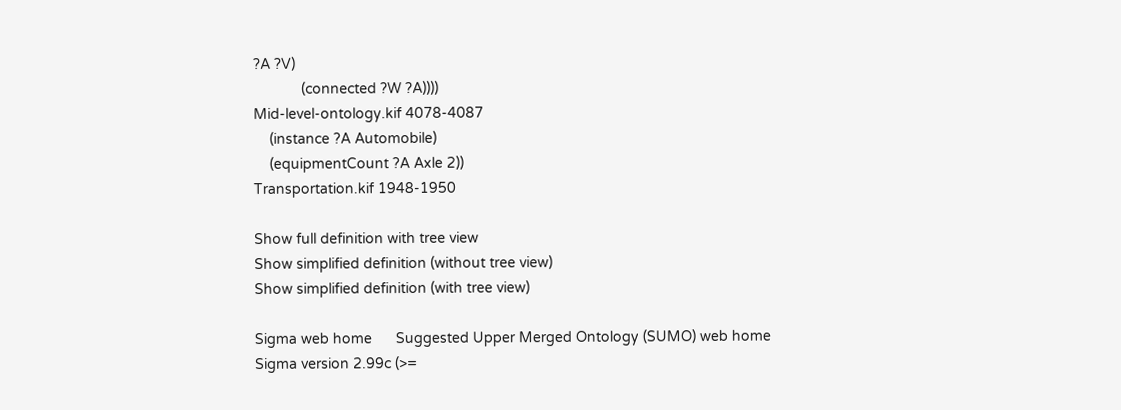?A ?V)
            (connected ?W ?A))))
Mid-level-ontology.kif 4078-4087
    (instance ?A Automobile)
    (equipmentCount ?A Axle 2))
Transportation.kif 1948-1950

Show full definition with tree view
Show simplified definition (without tree view)
Show simplified definition (with tree view)

Sigma web home      Suggested Upper Merged Ontology (SUMO) web home
Sigma version 2.99c (>=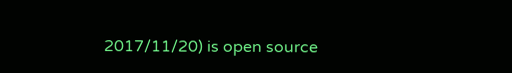2017/11/20) is open source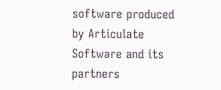software produced by Articulate Software and its partners